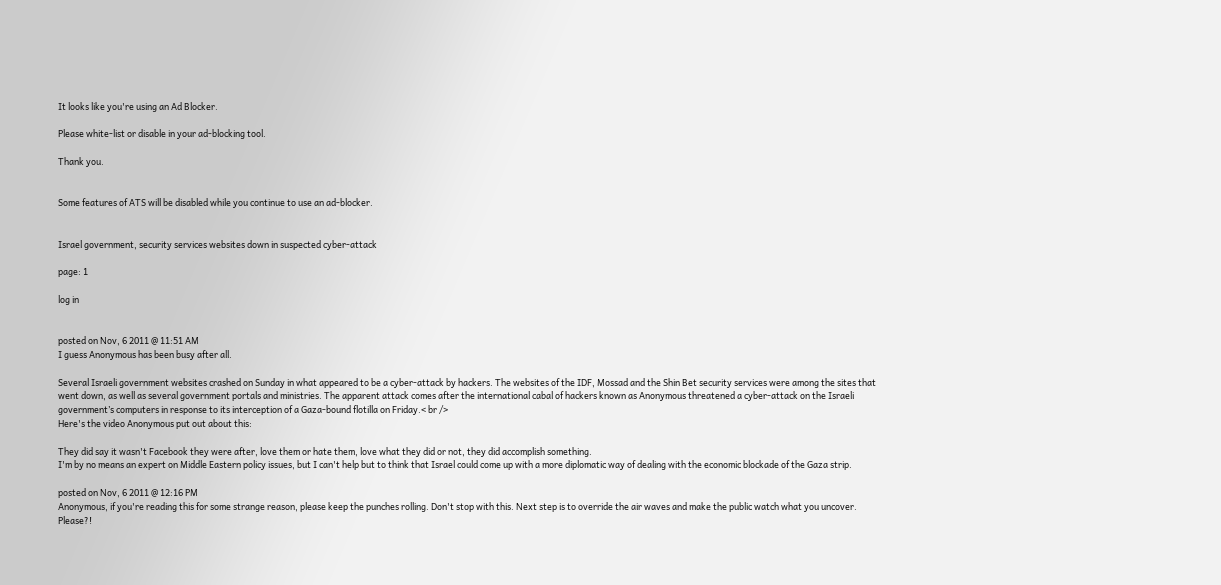It looks like you're using an Ad Blocker.

Please white-list or disable in your ad-blocking tool.

Thank you.


Some features of ATS will be disabled while you continue to use an ad-blocker.


Israel government, security services websites down in suspected cyber-attack

page: 1

log in


posted on Nov, 6 2011 @ 11:51 AM
I guess Anonymous has been busy after all.

Several Israeli government websites crashed on Sunday in what appeared to be a cyber-attack by hackers. The websites of the IDF, Mossad and the Shin Bet security services were among the sites that went down, as well as several government portals and ministries. The apparent attack comes after the international cabal of hackers known as Anonymous threatened a cyber-attack on the Israeli government’s computers in response to its interception of a Gaza-bound flotilla on Friday.< br />
Here's the video Anonymous put out about this:

They did say it wasn't Facebook they were after, love them or hate them, love what they did or not, they did accomplish something.
I'm by no means an expert on Middle Eastern policy issues, but I can't help but to think that Israel could come up with a more diplomatic way of dealing with the economic blockade of the Gaza strip.

posted on Nov, 6 2011 @ 12:16 PM
Anonymous, if you're reading this for some strange reason, please keep the punches rolling. Don't stop with this. Next step is to override the air waves and make the public watch what you uncover. Please?!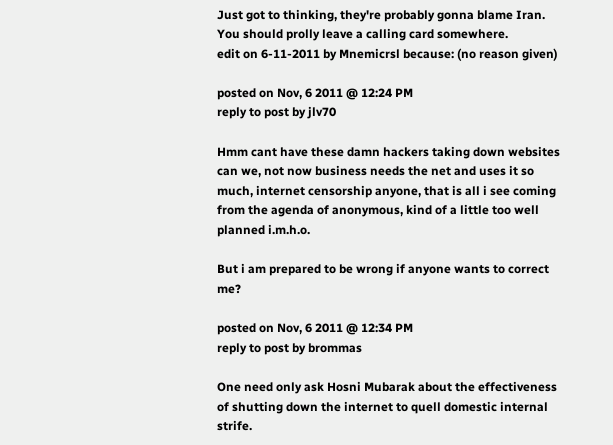Just got to thinking, they're probably gonna blame Iran. You should prolly leave a calling card somewhere.
edit on 6-11-2011 by Mnemicrsl because: (no reason given)

posted on Nov, 6 2011 @ 12:24 PM
reply to post by jlv70

Hmm cant have these damn hackers taking down websites can we, not now business needs the net and uses it so much, internet censorship anyone, that is all i see coming from the agenda of anonymous, kind of a little too well planned i.m.h.o.

But i am prepared to be wrong if anyone wants to correct me?

posted on Nov, 6 2011 @ 12:34 PM
reply to post by brommas

One need only ask Hosni Mubarak about the effectiveness of shutting down the internet to quell domestic internal strife.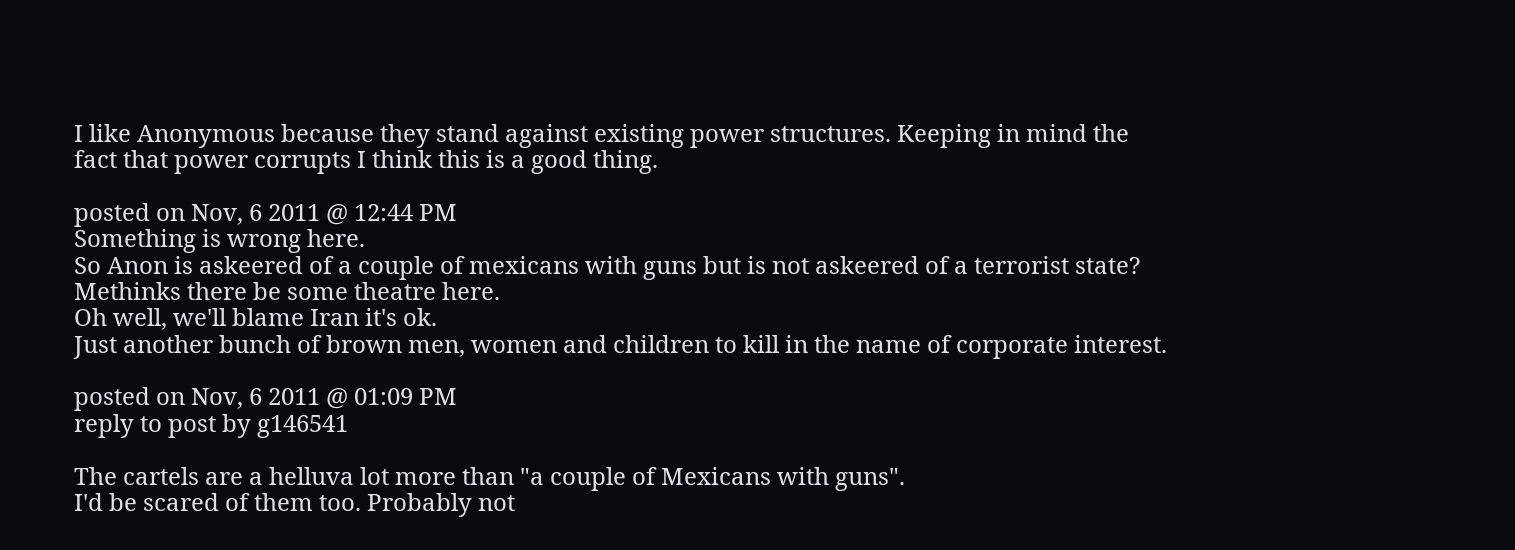I like Anonymous because they stand against existing power structures. Keeping in mind the fact that power corrupts I think this is a good thing.

posted on Nov, 6 2011 @ 12:44 PM
Something is wrong here.
So Anon is askeered of a couple of mexicans with guns but is not askeered of a terrorist state?
Methinks there be some theatre here.
Oh well, we'll blame Iran it's ok.
Just another bunch of brown men, women and children to kill in the name of corporate interest.

posted on Nov, 6 2011 @ 01:09 PM
reply to post by g146541

The cartels are a helluva lot more than "a couple of Mexicans with guns".
I'd be scared of them too. Probably not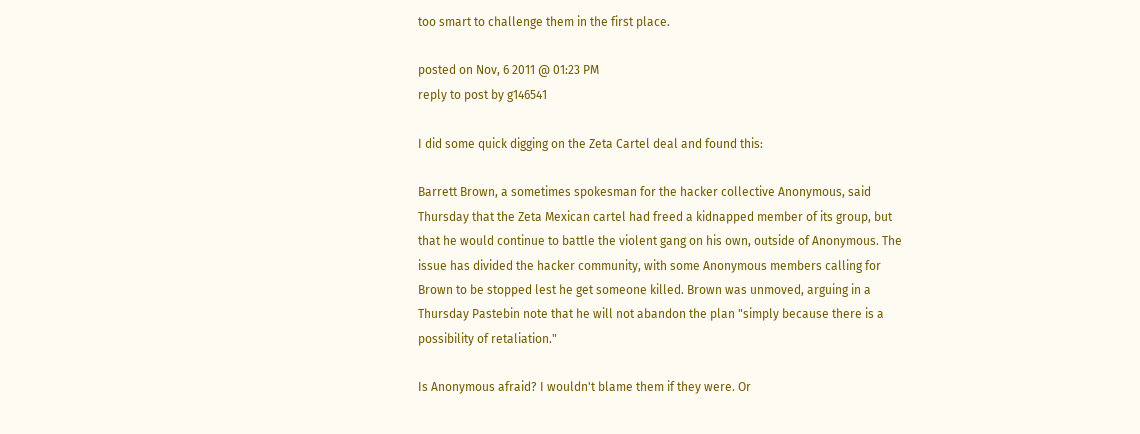too smart to challenge them in the first place.

posted on Nov, 6 2011 @ 01:23 PM
reply to post by g146541

I did some quick digging on the Zeta Cartel deal and found this:

Barrett Brown, a sometimes spokesman for the hacker collective Anonymous, said Thursday that the Zeta Mexican cartel had freed a kidnapped member of its group, but that he would continue to battle the violent gang on his own, outside of Anonymous. The issue has divided the hacker community, with some Anonymous members calling for Brown to be stopped lest he get someone killed. Brown was unmoved, arguing in a Thursday Pastebin note that he will not abandon the plan "simply because there is a possibility of retaliation."

Is Anonymous afraid? I wouldn't blame them if they were. Or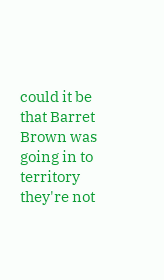could it be that Barret Brown was going in to territory they're not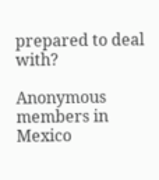prepared to deal with?

Anonymous members in Mexico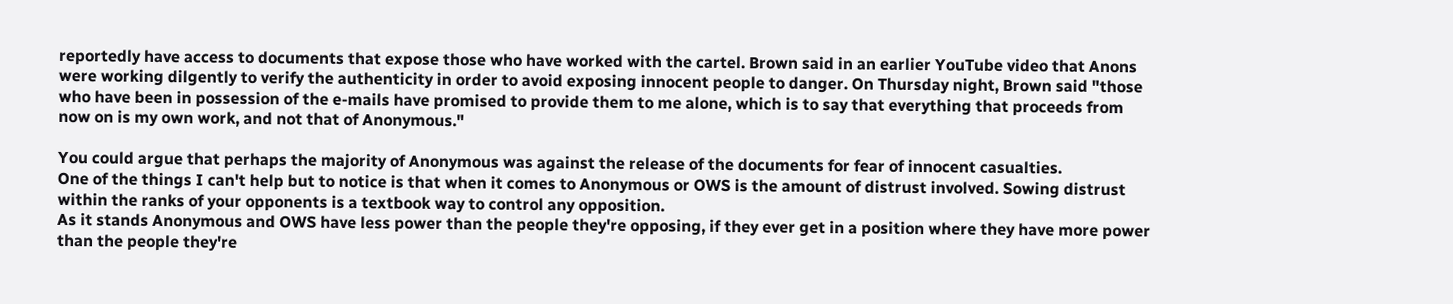reportedly have access to documents that expose those who have worked with the cartel. Brown said in an earlier YouTube video that Anons were working dilgently to verify the authenticity in order to avoid exposing innocent people to danger. On Thursday night, Brown said "those who have been in possession of the e-mails have promised to provide them to me alone, which is to say that everything that proceeds from now on is my own work, and not that of Anonymous."

You could argue that perhaps the majority of Anonymous was against the release of the documents for fear of innocent casualties.
One of the things I can't help but to notice is that when it comes to Anonymous or OWS is the amount of distrust involved. Sowing distrust within the ranks of your opponents is a textbook way to control any opposition.
As it stands Anonymous and OWS have less power than the people they're opposing, if they ever get in a position where they have more power than the people they're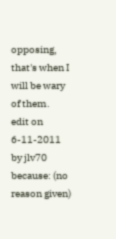opposing, that's when I will be wary of them.
edit on 6-11-2011 by jlv70 because: (no reason given)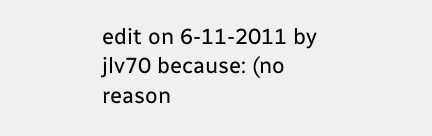edit on 6-11-2011 by jlv70 because: (no reason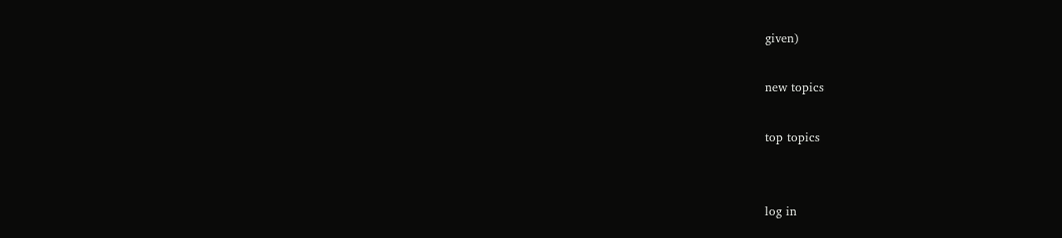given)

new topics

top topics


log in